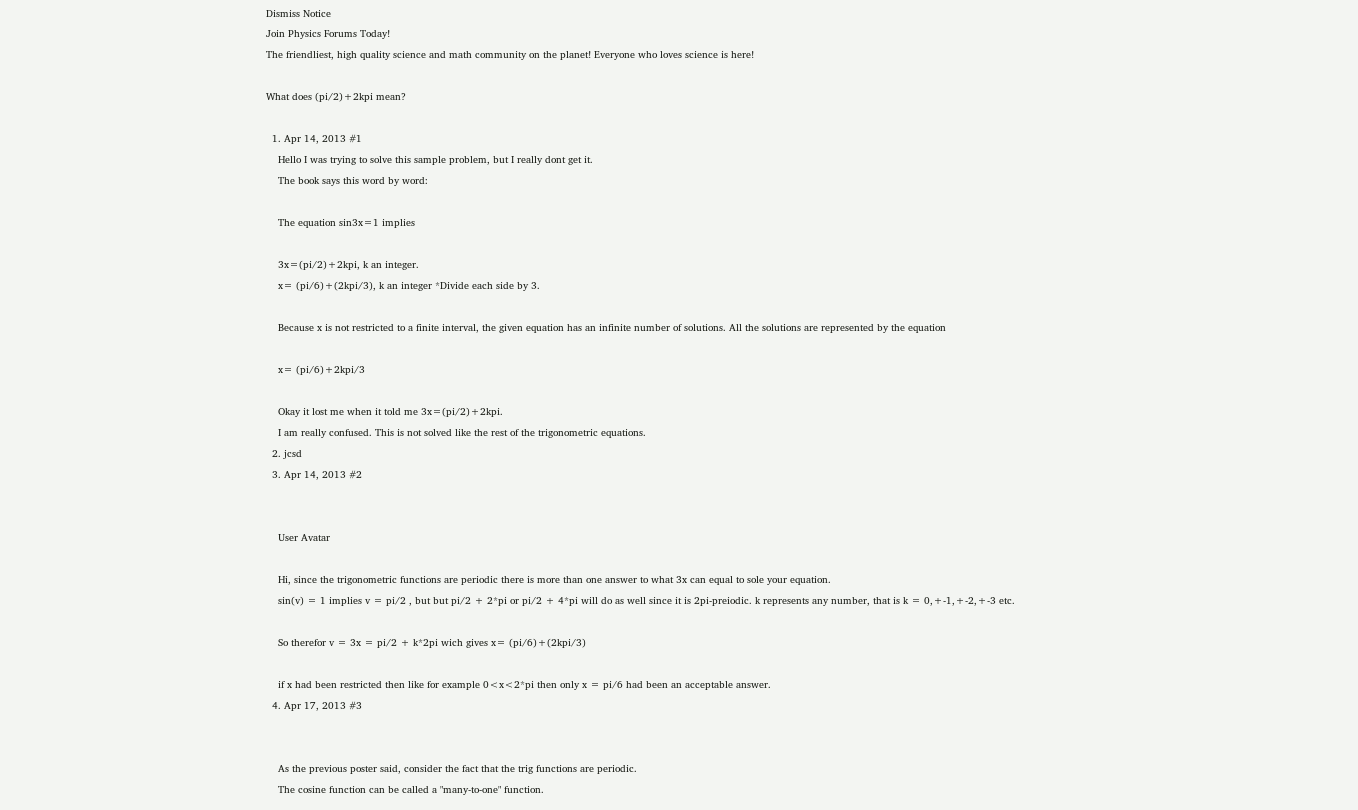Dismiss Notice
Join Physics Forums Today!
The friendliest, high quality science and math community on the planet! Everyone who loves science is here!

What does (pi/2)+2kpi mean?

  1. Apr 14, 2013 #1
    Hello I was trying to solve this sample problem, but I really dont get it.
    The book says this word by word:

    The equation sin3x=1 implies

    3x=(pi/2)+2kpi, k an integer.
    x= (pi/6)+(2kpi/3), k an integer *Divide each side by 3.

    Because x is not restricted to a finite interval, the given equation has an infinite number of solutions. All the solutions are represented by the equation

    x= (pi/6)+2kpi/3

    Okay it lost me when it told me 3x=(pi/2)+2kpi.
    I am really confused. This is not solved like the rest of the trigonometric equations.
  2. jcsd
  3. Apr 14, 2013 #2


    User Avatar

    Hi, since the trigonometric functions are periodic there is more than one answer to what 3x can equal to sole your equation.
    sin(v) = 1 implies v = pi/2 , but but pi/2 + 2*pi or pi/2 + 4*pi will do as well since it is 2pi-preiodic. k represents any number, that is k = 0,+-1,+-2,+-3 etc.

    So therefor v = 3x = pi/2 + k*2pi wich gives x= (pi/6)+(2kpi/3)

    if x had been restricted then like for example 0<x<2*pi then only x = pi/6 had been an acceptable answer.
  4. Apr 17, 2013 #3


    As the previous poster said, consider the fact that the trig functions are periodic.
    The cosine function can be called a "many-to-one" function.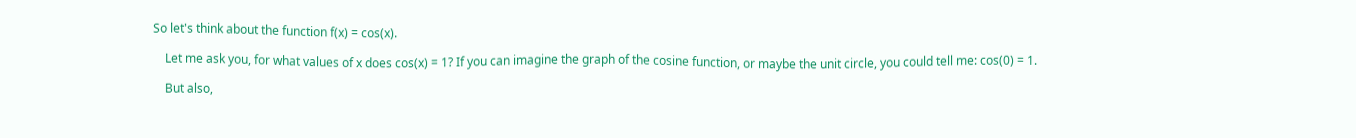So let's think about the function f(x) = cos(x).

    Let me ask you, for what values of x does cos(x) = 1? If you can imagine the graph of the cosine function, or maybe the unit circle, you could tell me: cos(0) = 1.

    But also,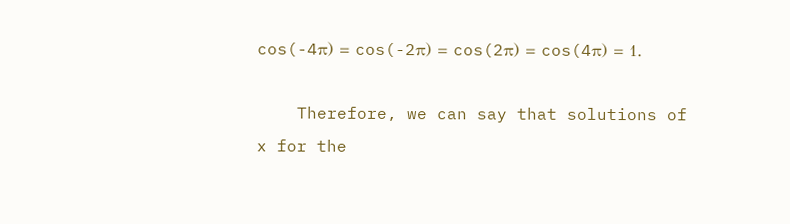cos(-4π) = cos(-2π) = cos(2π) = cos(4π) = 1.

    Therefore, we can say that solutions of x for the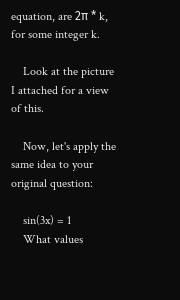equation, are 2π * k, for some integer k.

    Look at the picture I attached for a view of this.

    Now, let's apply the same idea to your original question:

    sin(3x) = 1
    What values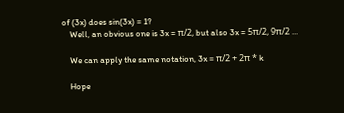of (3x) does sin(3x) = 1?
    Well, an obvious one is 3x = π/2, but also 3x = 5π/2, 9π/2 ...

    We can apply the same notation, 3x = π/2 + 2π * k

    Hope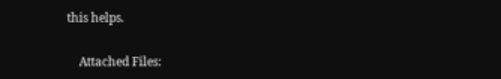this helps.

    Attached Files: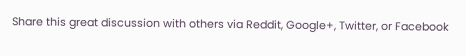Share this great discussion with others via Reddit, Google+, Twitter, or Facebook